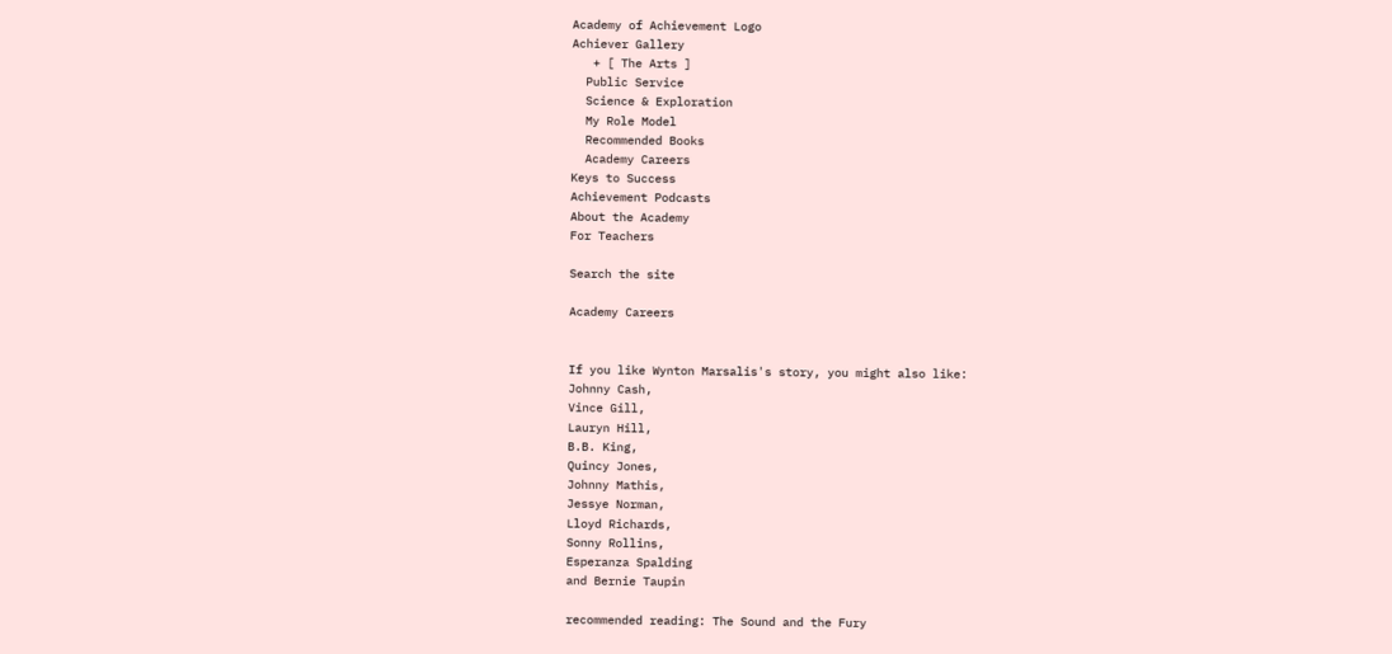Academy of Achievement Logo
Achiever Gallery
   + [ The Arts ]
  Public Service
  Science & Exploration
  My Role Model
  Recommended Books
  Academy Careers
Keys to Success
Achievement Podcasts
About the Academy
For Teachers

Search the site

Academy Careers


If you like Wynton Marsalis's story, you might also like:
Johnny Cash,
Vince Gill,
Lauryn Hill,
B.B. King,
Quincy Jones,
Johnny Mathis,
Jessye Norman,
Lloyd Richards,
Sonny Rollins,
Esperanza Spalding
and Bernie Taupin

recommended reading: The Sound and the Fury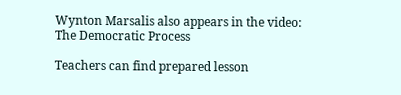Wynton Marsalis also appears in the video:
The Democratic Process

Teachers can find prepared lesson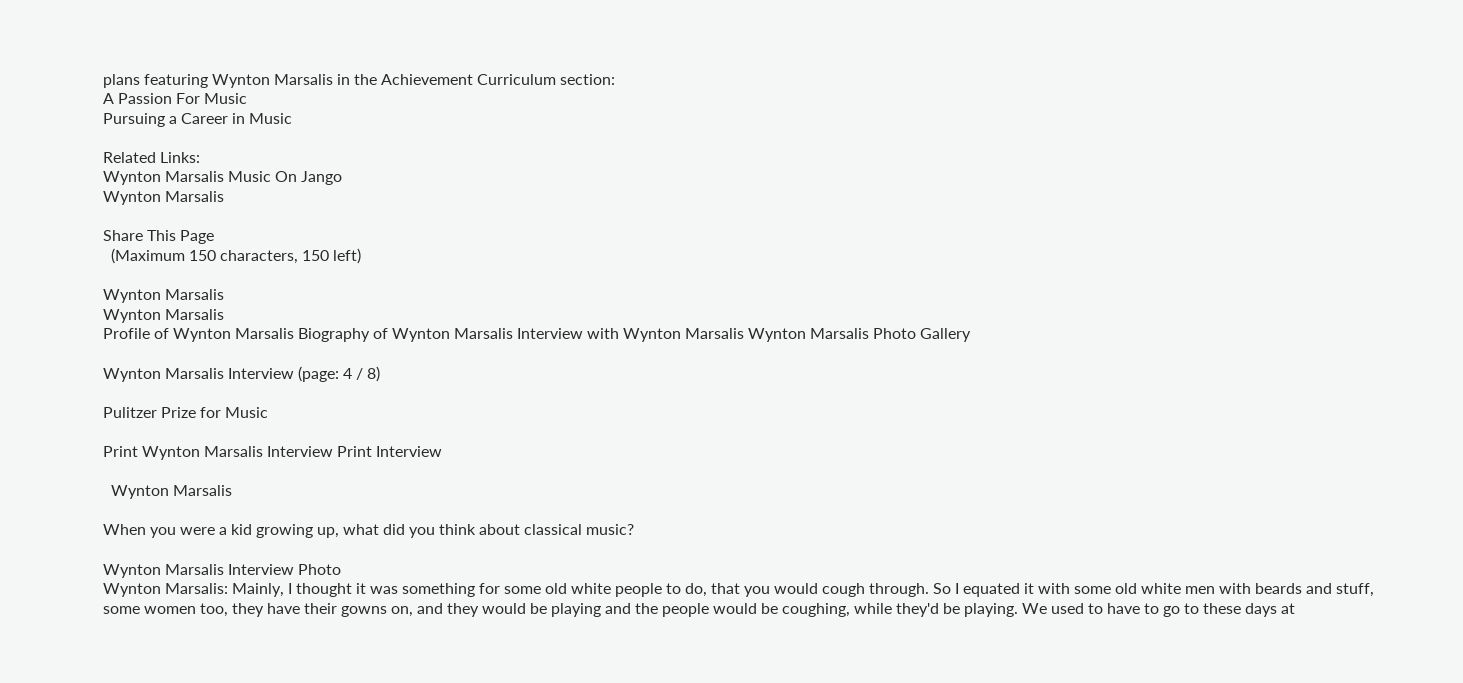plans featuring Wynton Marsalis in the Achievement Curriculum section:
A Passion For Music
Pursuing a Career in Music

Related Links:
Wynton Marsalis Music On Jango
Wynton Marsalis

Share This Page
  (Maximum 150 characters, 150 left)

Wynton Marsalis
Wynton Marsalis
Profile of Wynton Marsalis Biography of Wynton Marsalis Interview with Wynton Marsalis Wynton Marsalis Photo Gallery

Wynton Marsalis Interview (page: 4 / 8)

Pulitzer Prize for Music

Print Wynton Marsalis Interview Print Interview

  Wynton Marsalis

When you were a kid growing up, what did you think about classical music?

Wynton Marsalis Interview Photo
Wynton Marsalis: Mainly, I thought it was something for some old white people to do, that you would cough through. So I equated it with some old white men with beards and stuff, some women too, they have their gowns on, and they would be playing and the people would be coughing, while they'd be playing. We used to have to go to these days at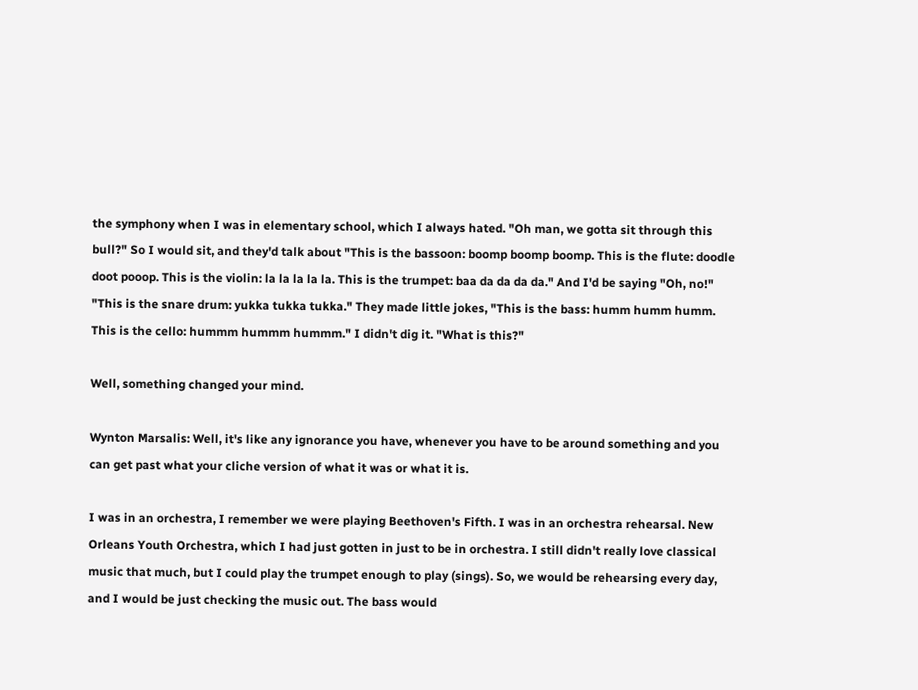the symphony when I was in elementary school, which I always hated. "Oh man, we gotta sit through this bull?" So I would sit, and they'd talk about "This is the bassoon: boomp boomp boomp. This is the flute: doodle doot pooop. This is the violin: la la la la la. This is the trumpet: baa da da da da." And I'd be saying "Oh, no!" "This is the snare drum: yukka tukka tukka." They made little jokes, "This is the bass: humm humm humm. This is the cello: hummm hummm hummm." I didn't dig it. "What is this?"

Well, something changed your mind.

Wynton Marsalis: Well, it's like any ignorance you have, whenever you have to be around something and you can get past what your cliche version of what it was or what it is.

I was in an orchestra, I remember we were playing Beethoven's Fifth. I was in an orchestra rehearsal. New Orleans Youth Orchestra, which I had just gotten in just to be in orchestra. I still didn't really love classical music that much, but I could play the trumpet enough to play (sings). So, we would be rehearsing every day, and I would be just checking the music out. The bass would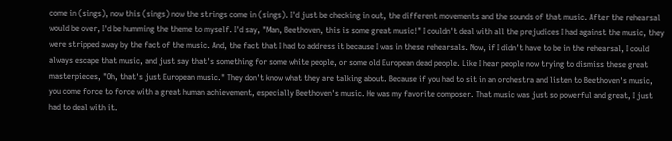come in (sings), now this (sings) now the strings come in (sings). I'd just be checking in out, the different movements and the sounds of that music. After the rehearsal would be over, I'd be humming the theme to myself. I'd say, "Man, Beethoven, this is some great music!" I couldn't deal with all the prejudices I had against the music, they were stripped away by the fact of the music. And, the fact that I had to address it because I was in these rehearsals. Now, if I didn't have to be in the rehearsal, I could always escape that music, and just say that's something for some white people, or some old European dead people. Like I hear people now trying to dismiss these great masterpieces, "Oh, that's just European music." They don't know what they are talking about. Because if you had to sit in an orchestra and listen to Beethoven's music, you come force to force with a great human achievement, especially Beethoven's music. He was my favorite composer. That music was just so powerful and great, I just had to deal with it.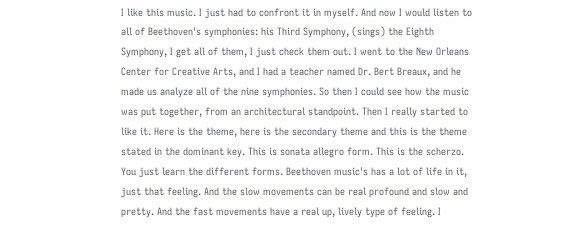I like this music. I just had to confront it in myself. And now I would listen to all of Beethoven's symphonies: his Third Symphony, (sings) the Eighth Symphony, I get all of them, I just check them out. I went to the New Orleans Center for Creative Arts, and I had a teacher named Dr. Bert Breaux, and he made us analyze all of the nine symphonies. So then I could see how the music was put together, from an architectural standpoint. Then I really started to like it. Here is the theme, here is the secondary theme and this is the theme stated in the dominant key. This is sonata allegro form. This is the scherzo. You just learn the different forms. Beethoven music's has a lot of life in it, just that feeling. And the slow movements can be real profound and slow and pretty. And the fast movements have a real up, lively type of feeling. I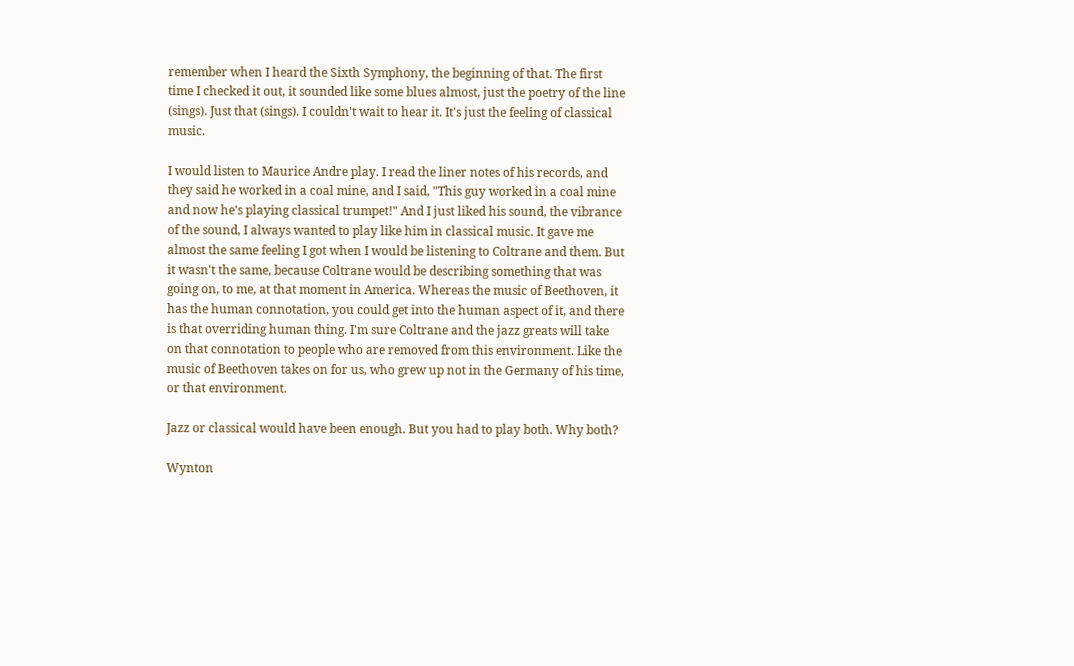remember when I heard the Sixth Symphony, the beginning of that. The first time I checked it out, it sounded like some blues almost, just the poetry of the line (sings). Just that (sings). I couldn't wait to hear it. It's just the feeling of classical music.

I would listen to Maurice Andre play. I read the liner notes of his records, and they said he worked in a coal mine, and I said, "This guy worked in a coal mine and now he's playing classical trumpet!" And I just liked his sound, the vibrance of the sound, I always wanted to play like him in classical music. It gave me almost the same feeling I got when I would be listening to Coltrane and them. But it wasn't the same, because Coltrane would be describing something that was going on, to me, at that moment in America. Whereas the music of Beethoven, it has the human connotation, you could get into the human aspect of it, and there is that overriding human thing. I'm sure Coltrane and the jazz greats will take on that connotation to people who are removed from this environment. Like the music of Beethoven takes on for us, who grew up not in the Germany of his time, or that environment.

Jazz or classical would have been enough. But you had to play both. Why both?

Wynton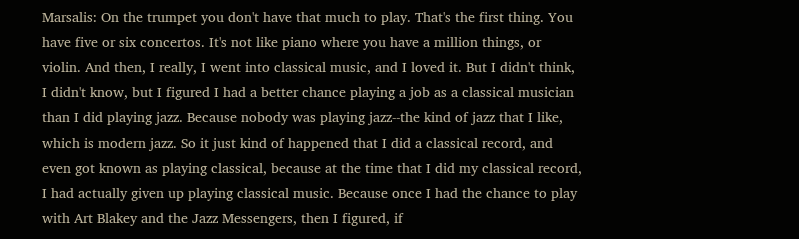Marsalis: On the trumpet you don't have that much to play. That's the first thing. You have five or six concertos. It's not like piano where you have a million things, or violin. And then, I really, I went into classical music, and I loved it. But I didn't think, I didn't know, but I figured I had a better chance playing a job as a classical musician than I did playing jazz. Because nobody was playing jazz--the kind of jazz that I like, which is modern jazz. So it just kind of happened that I did a classical record, and even got known as playing classical, because at the time that I did my classical record, I had actually given up playing classical music. Because once I had the chance to play with Art Blakey and the Jazz Messengers, then I figured, if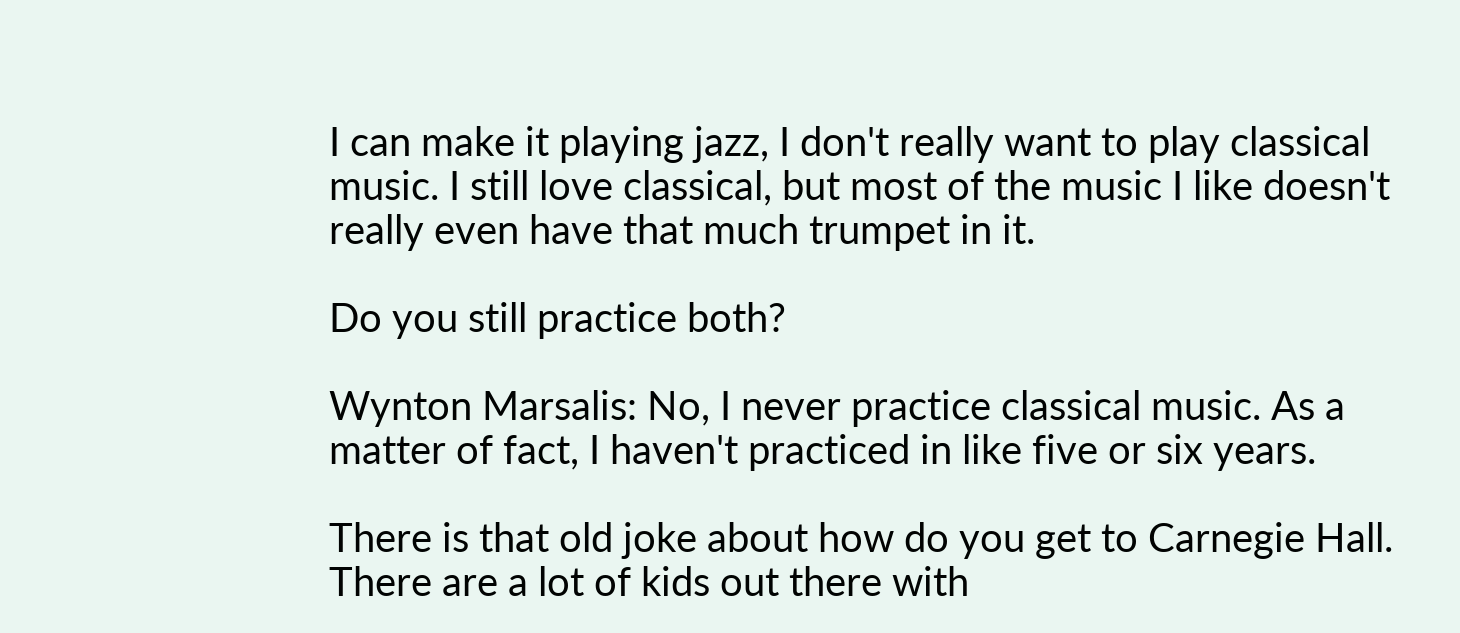I can make it playing jazz, I don't really want to play classical music. I still love classical, but most of the music I like doesn't really even have that much trumpet in it.

Do you still practice both?

Wynton Marsalis: No, I never practice classical music. As a matter of fact, I haven't practiced in like five or six years.

There is that old joke about how do you get to Carnegie Hall. There are a lot of kids out there with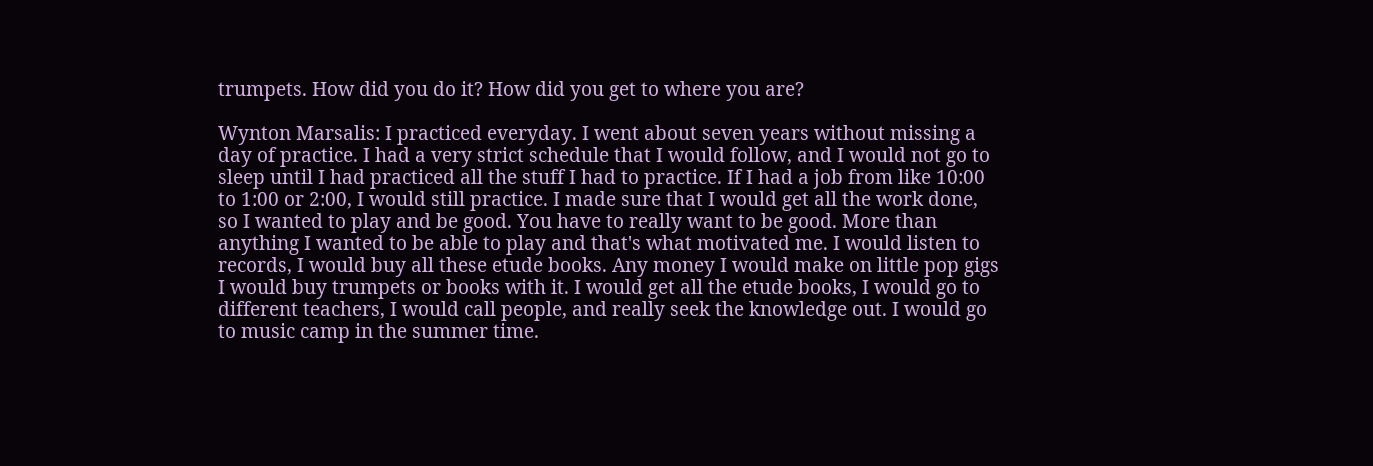trumpets. How did you do it? How did you get to where you are?

Wynton Marsalis: I practiced everyday. I went about seven years without missing a day of practice. I had a very strict schedule that I would follow, and I would not go to sleep until I had practiced all the stuff I had to practice. If I had a job from like 10:00 to 1:00 or 2:00, I would still practice. I made sure that I would get all the work done, so I wanted to play and be good. You have to really want to be good. More than anything I wanted to be able to play and that's what motivated me. I would listen to records, I would buy all these etude books. Any money I would make on little pop gigs I would buy trumpets or books with it. I would get all the etude books, I would go to different teachers, I would call people, and really seek the knowledge out. I would go to music camp in the summer time.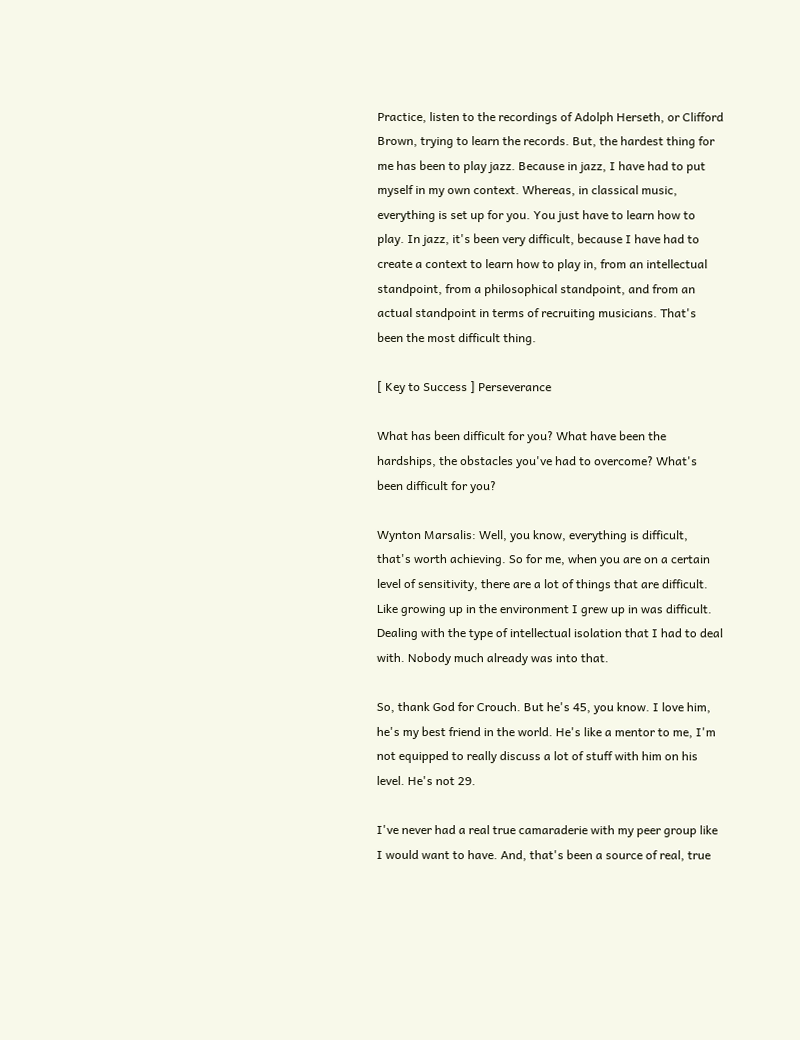Practice, listen to the recordings of Adolph Herseth, or Clifford Brown, trying to learn the records. But, the hardest thing for me has been to play jazz. Because in jazz, I have had to put myself in my own context. Whereas, in classical music, everything is set up for you. You just have to learn how to play. In jazz, it's been very difficult, because I have had to create a context to learn how to play in, from an intellectual standpoint, from a philosophical standpoint, and from an actual standpoint in terms of recruiting musicians. That's been the most difficult thing.

[ Key to Success ] Perseverance

What has been difficult for you? What have been the hardships, the obstacles you've had to overcome? What's been difficult for you?

Wynton Marsalis: Well, you know, everything is difficult, that's worth achieving. So for me, when you are on a certain level of sensitivity, there are a lot of things that are difficult. Like growing up in the environment I grew up in was difficult. Dealing with the type of intellectual isolation that I had to deal with. Nobody much already was into that.

So, thank God for Crouch. But he's 45, you know. I love him, he's my best friend in the world. He's like a mentor to me, I'm not equipped to really discuss a lot of stuff with him on his level. He's not 29.

I've never had a real true camaraderie with my peer group like I would want to have. And, that's been a source of real, true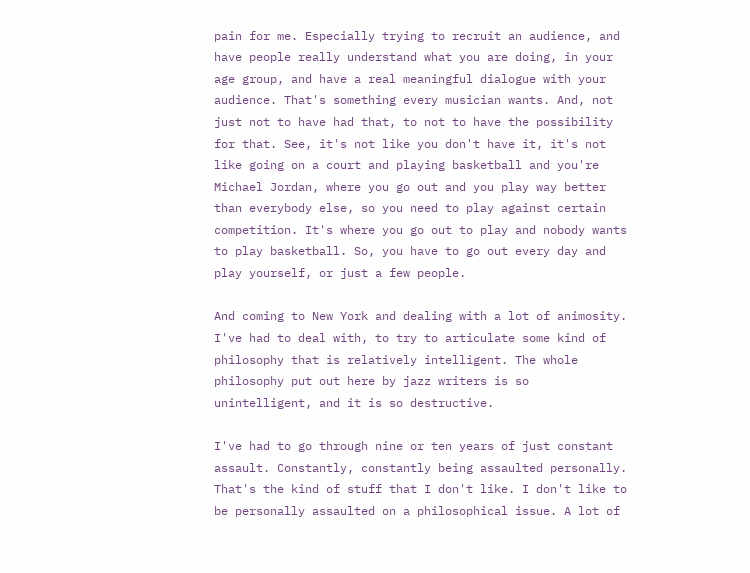pain for me. Especially trying to recruit an audience, and have people really understand what you are doing, in your age group, and have a real meaningful dialogue with your audience. That's something every musician wants. And, not just not to have had that, to not to have the possibility for that. See, it's not like you don't have it, it's not like going on a court and playing basketball and you're Michael Jordan, where you go out and you play way better than everybody else, so you need to play against certain competition. It's where you go out to play and nobody wants to play basketball. So, you have to go out every day and play yourself, or just a few people.

And coming to New York and dealing with a lot of animosity. I've had to deal with, to try to articulate some kind of philosophy that is relatively intelligent. The whole philosophy put out here by jazz writers is so unintelligent, and it is so destructive.

I've had to go through nine or ten years of just constant assault. Constantly, constantly being assaulted personally. That's the kind of stuff that I don't like. I don't like to be personally assaulted on a philosophical issue. A lot of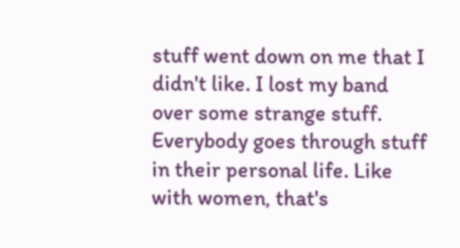stuff went down on me that I didn't like. I lost my band over some strange stuff. Everybody goes through stuff in their personal life. Like with women, that's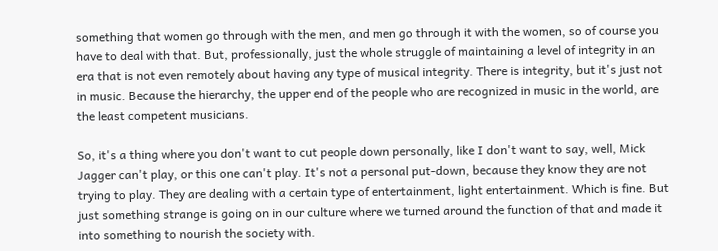something that women go through with the men, and men go through it with the women, so of course you have to deal with that. But, professionally, just the whole struggle of maintaining a level of integrity in an era that is not even remotely about having any type of musical integrity. There is integrity, but it's just not in music. Because the hierarchy, the upper end of the people who are recognized in music in the world, are the least competent musicians.

So, it's a thing where you don't want to cut people down personally, like I don't want to say, well, Mick Jagger can't play, or this one can't play. It's not a personal put-down, because they know they are not trying to play. They are dealing with a certain type of entertainment, light entertainment. Which is fine. But just something strange is going on in our culture where we turned around the function of that and made it into something to nourish the society with.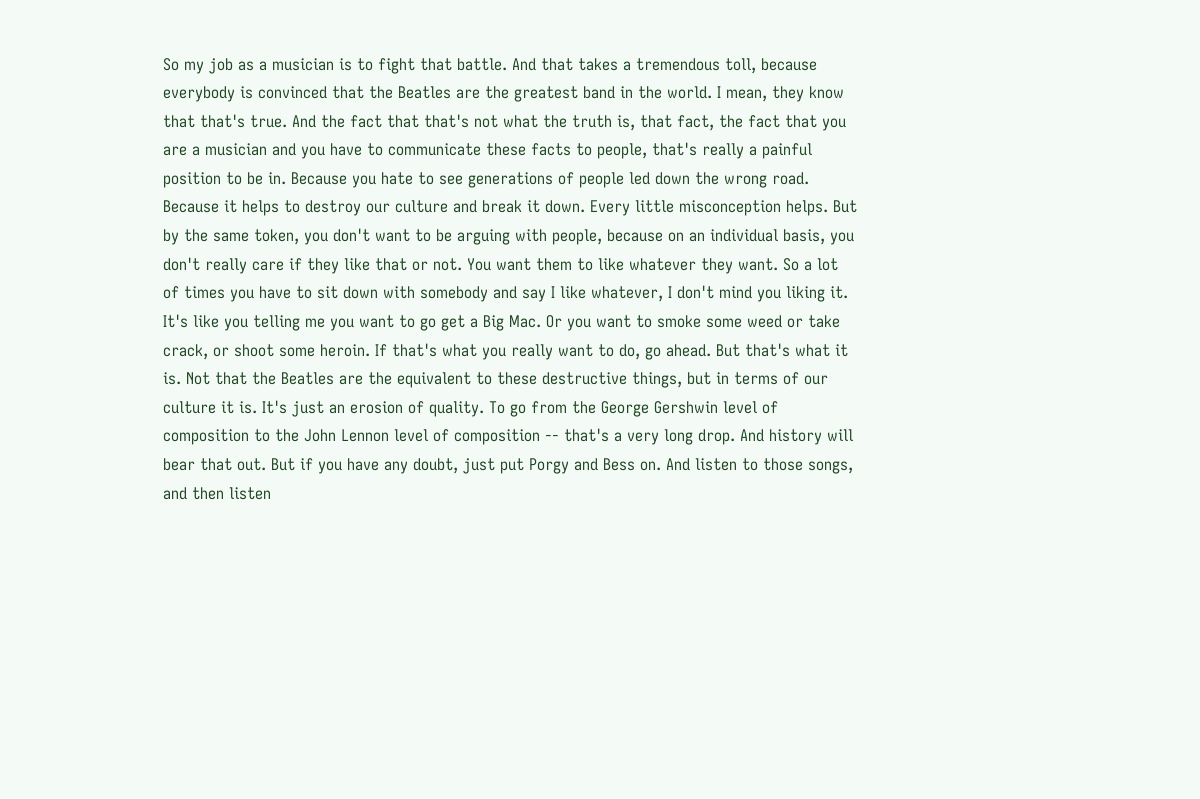So my job as a musician is to fight that battle. And that takes a tremendous toll, because everybody is convinced that the Beatles are the greatest band in the world. I mean, they know that that's true. And the fact that that's not what the truth is, that fact, the fact that you are a musician and you have to communicate these facts to people, that's really a painful position to be in. Because you hate to see generations of people led down the wrong road. Because it helps to destroy our culture and break it down. Every little misconception helps. But by the same token, you don't want to be arguing with people, because on an individual basis, you don't really care if they like that or not. You want them to like whatever they want. So a lot of times you have to sit down with somebody and say I like whatever, I don't mind you liking it. It's like you telling me you want to go get a Big Mac. Or you want to smoke some weed or take crack, or shoot some heroin. If that's what you really want to do, go ahead. But that's what it is. Not that the Beatles are the equivalent to these destructive things, but in terms of our culture it is. It's just an erosion of quality. To go from the George Gershwin level of composition to the John Lennon level of composition -- that's a very long drop. And history will bear that out. But if you have any doubt, just put Porgy and Bess on. And listen to those songs, and then listen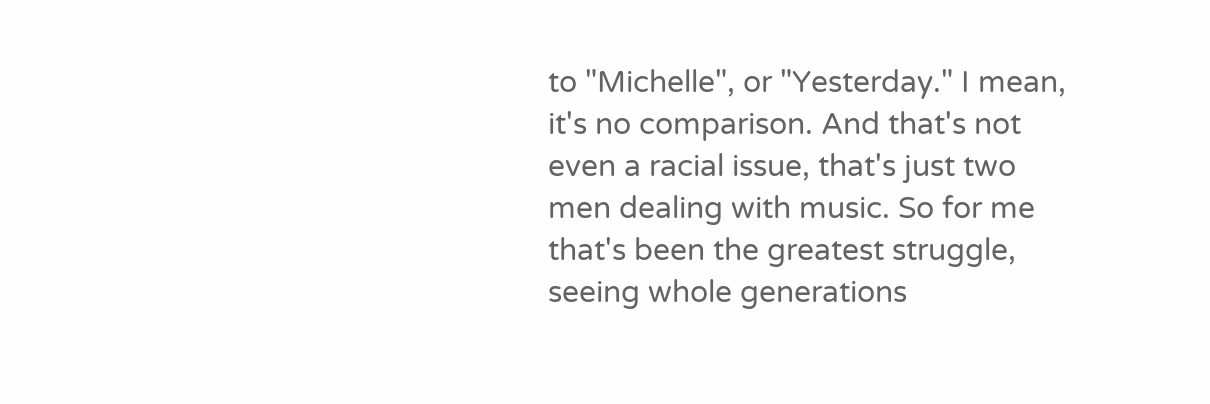to "Michelle", or "Yesterday." I mean, it's no comparison. And that's not even a racial issue, that's just two men dealing with music. So for me that's been the greatest struggle, seeing whole generations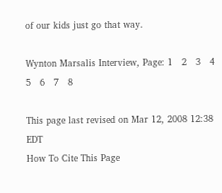of our kids just go that way.

Wynton Marsalis Interview, Page: 1   2   3   4   5   6   7   8

This page last revised on Mar 12, 2008 12:38 EDT
How To Cite This Page